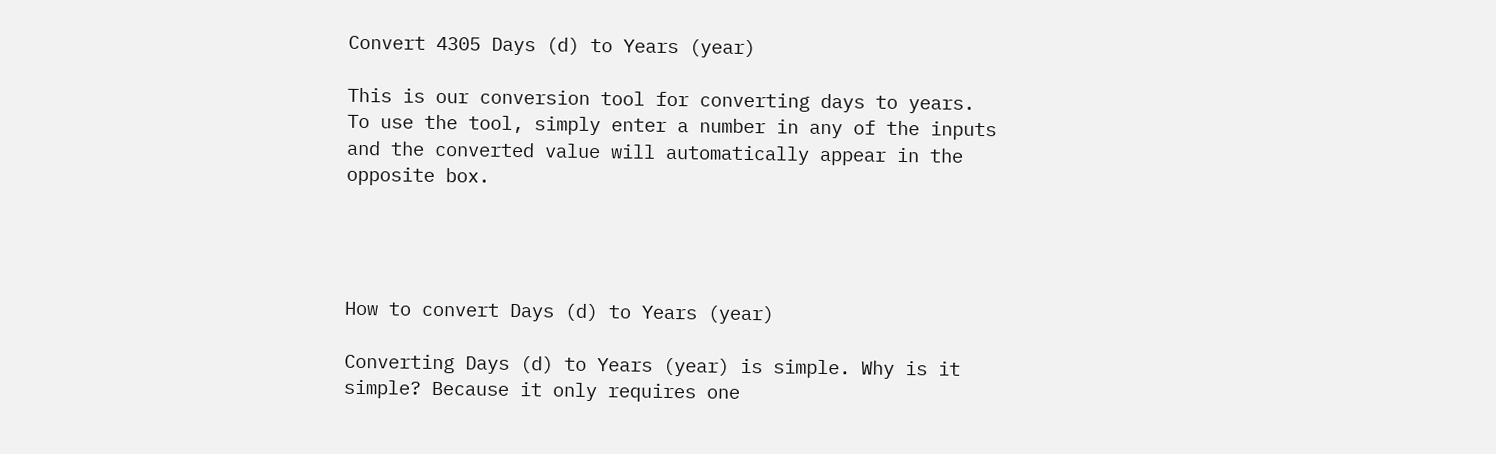Convert 4305 Days (d) to Years (year)

This is our conversion tool for converting days to years.
To use the tool, simply enter a number in any of the inputs and the converted value will automatically appear in the opposite box.




How to convert Days (d) to Years (year)

Converting Days (d) to Years (year) is simple. Why is it simple? Because it only requires one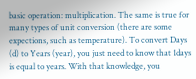basic operation: multiplication. The same is true for many types of unit conversion (there are some expections, such as temperature). To convert Days (d) to Years (year), you just need to know that 1days is equal to years. With that knowledge, you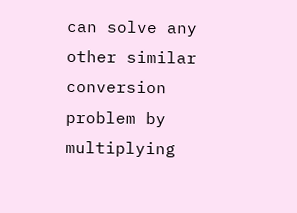can solve any other similar conversion problem by multiplying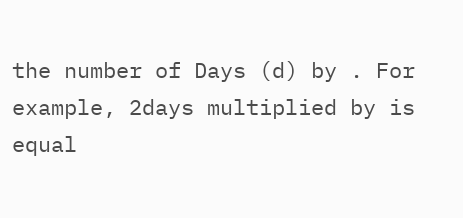the number of Days (d) by . For example, 2days multiplied by is equal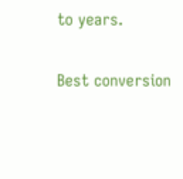to years.

Best conversion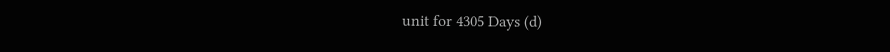unit for 4305 Days (d)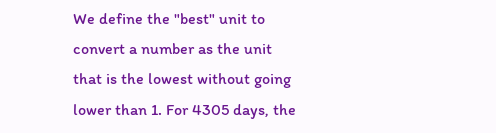We define the "best" unit to convert a number as the unit that is the lowest without going lower than 1. For 4305 days, the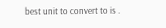best unit to convert to is .